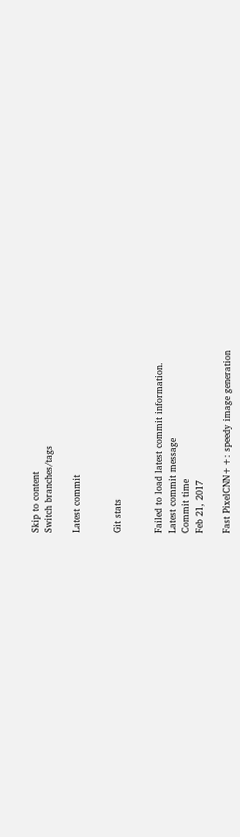Skip to content
Switch branches/tags

Latest commit


Git stats


Failed to load latest commit information.
Latest commit message
Commit time
Feb 21, 2017

Fast PixelCNN++: speedy image generation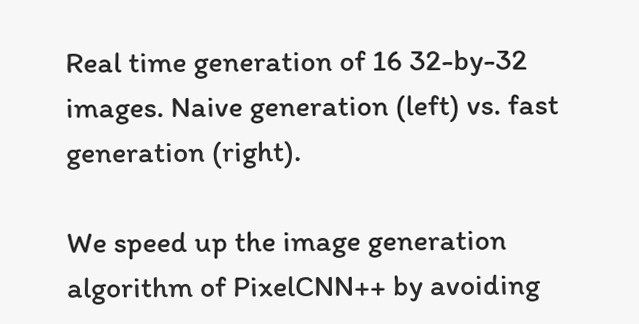Real time generation of 16 32-by-32 images. Naive generation (left) vs. fast generation (right).

We speed up the image generation algorithm of PixelCNN++ by avoiding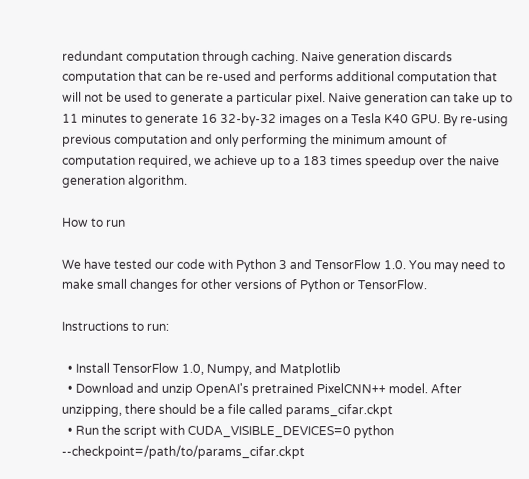redundant computation through caching. Naive generation discards computation that can be re-used and performs additional computation that will not be used to generate a particular pixel. Naive generation can take up to 11 minutes to generate 16 32-by-32 images on a Tesla K40 GPU. By re-using previous computation and only performing the minimum amount of computation required, we achieve up to a 183 times speedup over the naive generation algorithm.

How to run

We have tested our code with Python 3 and TensorFlow 1.0. You may need to make small changes for other versions of Python or TensorFlow.

Instructions to run:

  • Install TensorFlow 1.0, Numpy, and Matplotlib
  • Download and unzip OpenAI's pretrained PixelCNN++ model. After unzipping, there should be a file called params_cifar.ckpt
  • Run the script with CUDA_VISIBLE_DEVICES=0 python --checkpoint=/path/to/params_cifar.ckpt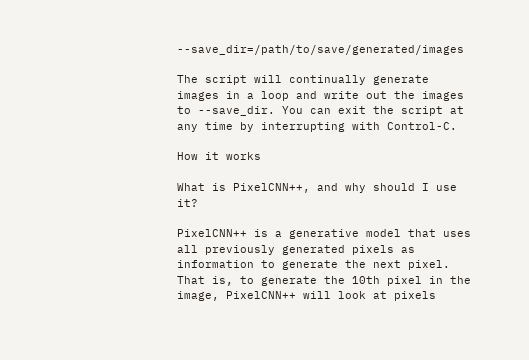--save_dir=/path/to/save/generated/images

The script will continually generate images in a loop and write out the images to --save_dir. You can exit the script at any time by interrupting with Control-C.

How it works

What is PixelCNN++, and why should I use it?

PixelCNN++ is a generative model that uses all previously generated pixels as information to generate the next pixel. That is, to generate the 10th pixel in the image, PixelCNN++ will look at pixels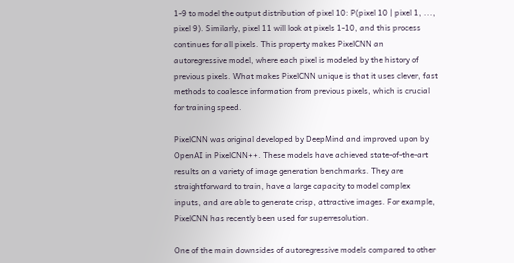1-9 to model the output distribution of pixel 10: P(pixel 10 | pixel 1, ..., pixel 9). Similarly, pixel 11 will look at pixels 1-10, and this process continues for all pixels. This property makes PixelCNN an autoregressive model, where each pixel is modeled by the history of previous pixels. What makes PixelCNN unique is that it uses clever, fast methods to coalesce information from previous pixels, which is crucial for training speed.

PixelCNN was original developed by DeepMind and improved upon by OpenAI in PixelCNN++. These models have achieved state-of-the-art results on a variety of image generation benchmarks. They are straightforward to train, have a large capacity to model complex inputs, and are able to generate crisp, attractive images. For example, PixelCNN has recently been used for superresolution.

One of the main downsides of autoregressive models compared to other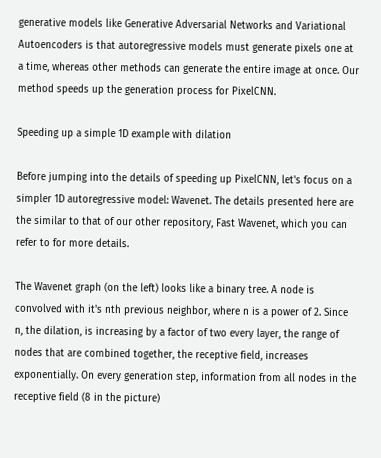generative models like Generative Adversarial Networks and Variational Autoencoders is that autoregressive models must generate pixels one at a time, whereas other methods can generate the entire image at once. Our method speeds up the generation process for PixelCNN.

Speeding up a simple 1D example with dilation

Before jumping into the details of speeding up PixelCNN, let's focus on a simpler 1D autoregressive model: Wavenet. The details presented here are the similar to that of our other repository, Fast Wavenet, which you can refer to for more details.

The Wavenet graph (on the left) looks like a binary tree. A node is convolved with it's nth previous neighbor, where n is a power of 2. Since n, the dilation, is increasing by a factor of two every layer, the range of nodes that are combined together, the receptive field, increases exponentially. On every generation step, information from all nodes in the receptive field (8 in the picture)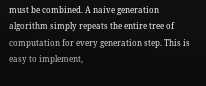must be combined. A naive generation algorithm simply repeats the entire tree of computation for every generation step. This is easy to implement,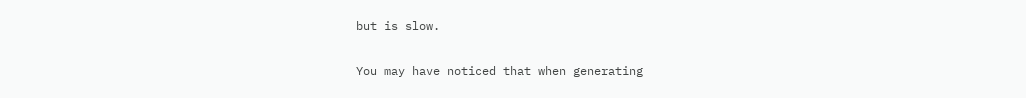but is slow.

You may have noticed that when generating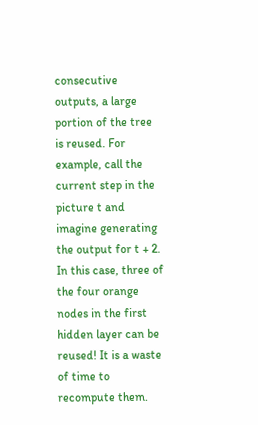consecutive outputs, a large portion of the tree is reused. For example, call the current step in the picture t and imagine generating the output for t + 2. In this case, three of the four orange nodes in the first hidden layer can be reused! It is a waste of time to recompute them.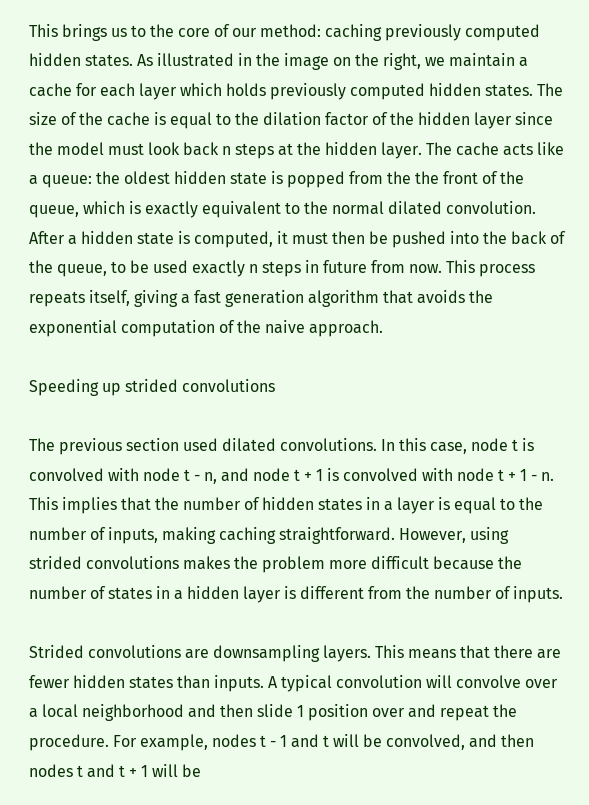This brings us to the core of our method: caching previously computed hidden states. As illustrated in the image on the right, we maintain a cache for each layer which holds previously computed hidden states. The size of the cache is equal to the dilation factor of the hidden layer since the model must look back n steps at the hidden layer. The cache acts like a queue: the oldest hidden state is popped from the the front of the queue, which is exactly equivalent to the normal dilated convolution. After a hidden state is computed, it must then be pushed into the back of the queue, to be used exactly n steps in future from now. This process repeats itself, giving a fast generation algorithm that avoids the exponential computation of the naive approach.

Speeding up strided convolutions

The previous section used dilated convolutions. In this case, node t is convolved with node t - n, and node t + 1 is convolved with node t + 1 - n. This implies that the number of hidden states in a layer is equal to the number of inputs, making caching straightforward. However, using strided convolutions makes the problem more difficult because the number of states in a hidden layer is different from the number of inputs.

Strided convolutions are downsampling layers. This means that there are fewer hidden states than inputs. A typical convolution will convolve over a local neighborhood and then slide 1 position over and repeat the procedure. For example, nodes t - 1 and t will be convolved, and then nodes t and t + 1 will be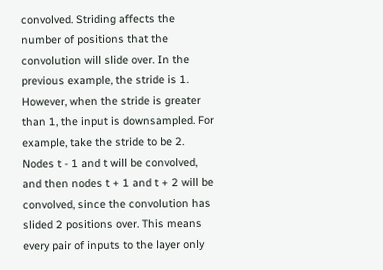convolved. Striding affects the number of positions that the convolution will slide over. In the previous example, the stride is 1. However, when the stride is greater than 1, the input is downsampled. For example, take the stride to be 2. Nodes t - 1 and t will be convolved, and then nodes t + 1 and t + 2 will be convolved, since the convolution has slided 2 positions over. This means every pair of inputs to the layer only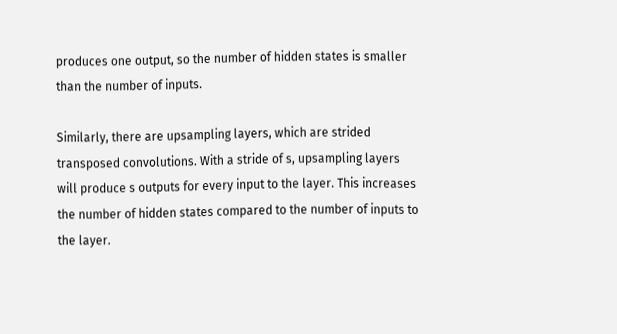produces one output, so the number of hidden states is smaller than the number of inputs.

Similarly, there are upsampling layers, which are strided transposed convolutions. With a stride of s, upsampling layers will produce s outputs for every input to the layer. This increases the number of hidden states compared to the number of inputs to the layer.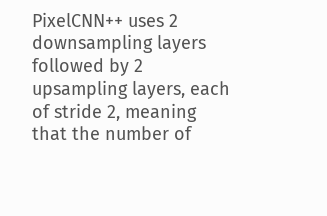PixelCNN++ uses 2 downsampling layers followed by 2 upsampling layers, each of stride 2, meaning that the number of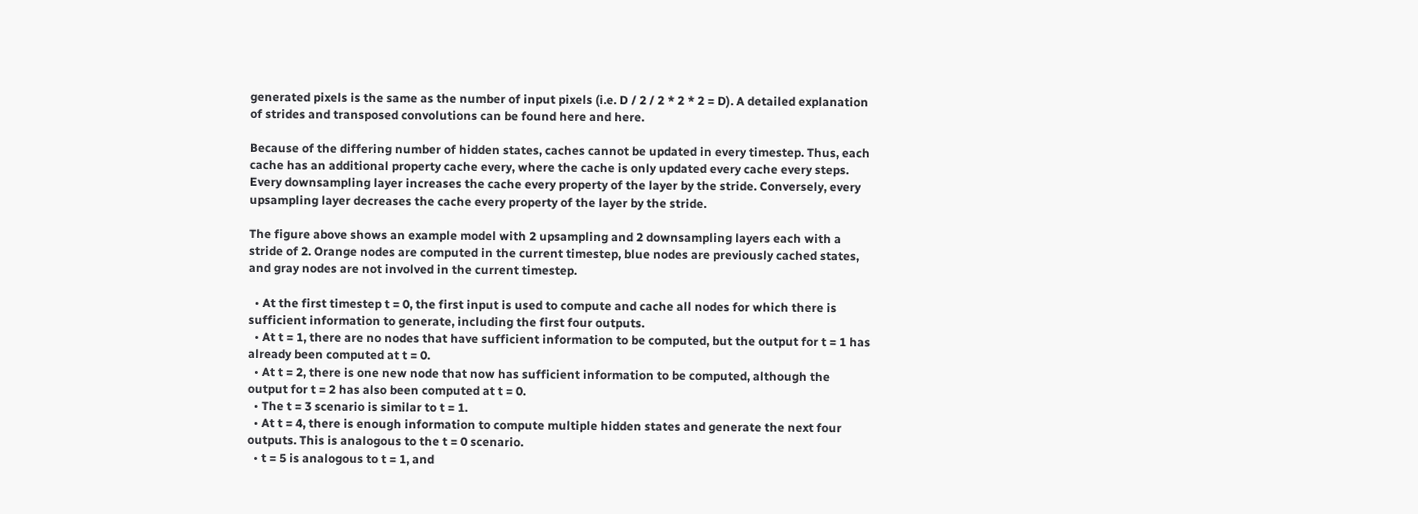generated pixels is the same as the number of input pixels (i.e. D / 2 / 2 * 2 * 2 = D). A detailed explanation of strides and transposed convolutions can be found here and here.

Because of the differing number of hidden states, caches cannot be updated in every timestep. Thus, each cache has an additional property cache every, where the cache is only updated every cache every steps. Every downsampling layer increases the cache every property of the layer by the stride. Conversely, every upsampling layer decreases the cache every property of the layer by the stride.

The figure above shows an example model with 2 upsampling and 2 downsampling layers each with a stride of 2. Orange nodes are computed in the current timestep, blue nodes are previously cached states, and gray nodes are not involved in the current timestep.

  • At the first timestep t = 0, the first input is used to compute and cache all nodes for which there is sufficient information to generate, including the first four outputs.
  • At t = 1, there are no nodes that have sufficient information to be computed, but the output for t = 1 has already been computed at t = 0.
  • At t = 2, there is one new node that now has sufficient information to be computed, although the output for t = 2 has also been computed at t = 0.
  • The t = 3 scenario is similar to t = 1.
  • At t = 4, there is enough information to compute multiple hidden states and generate the next four outputs. This is analogous to the t = 0 scenario.
  • t = 5 is analogous to t = 1, and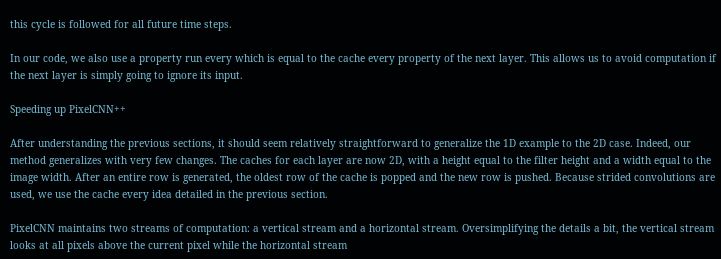this cycle is followed for all future time steps.

In our code, we also use a property run every which is equal to the cache every property of the next layer. This allows us to avoid computation if the next layer is simply going to ignore its input.

Speeding up PixelCNN++

After understanding the previous sections, it should seem relatively straightforward to generalize the 1D example to the 2D case. Indeed, our method generalizes with very few changes. The caches for each layer are now 2D, with a height equal to the filter height and a width equal to the image width. After an entire row is generated, the oldest row of the cache is popped and the new row is pushed. Because strided convolutions are used, we use the cache every idea detailed in the previous section.

PixelCNN maintains two streams of computation: a vertical stream and a horizontal stream. Oversimplifying the details a bit, the vertical stream looks at all pixels above the current pixel while the horizontal stream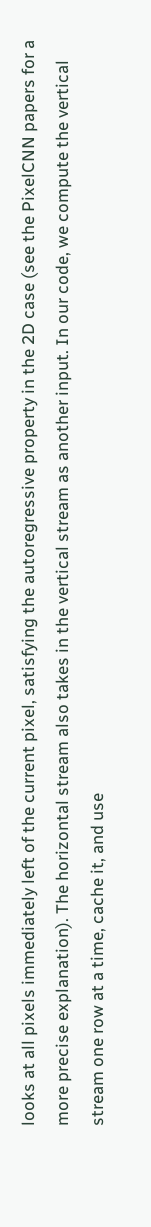looks at all pixels immediately left of the current pixel, satisfying the autoregressive property in the 2D case (see the PixelCNN papers for a more precise explanation). The horizontal stream also takes in the vertical stream as another input. In our code, we compute the vertical stream one row at a time, cache it, and use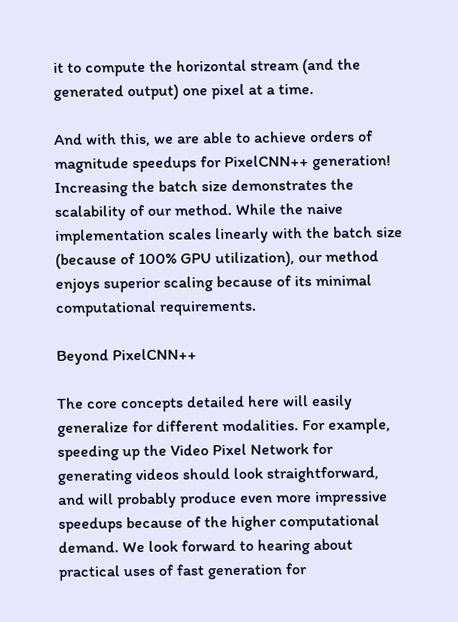it to compute the horizontal stream (and the generated output) one pixel at a time.

And with this, we are able to achieve orders of magnitude speedups for PixelCNN++ generation! Increasing the batch size demonstrates the scalability of our method. While the naive implementation scales linearly with the batch size (because of 100% GPU utilization), our method enjoys superior scaling because of its minimal computational requirements.

Beyond PixelCNN++

The core concepts detailed here will easily generalize for different modalities. For example, speeding up the Video Pixel Network for generating videos should look straightforward, and will probably produce even more impressive speedups because of the higher computational demand. We look forward to hearing about practical uses of fast generation for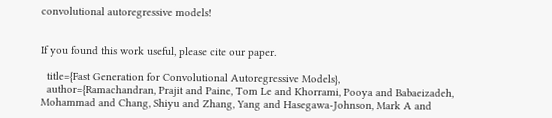convolutional autoregressive models!


If you found this work useful, please cite our paper.

  title={Fast Generation for Convolutional Autoregressive Models},
  author={Ramachandran, Prajit and Paine, Tom Le and Khorrami, Pooya and Babaeizadeh, Mohammad and Chang, Shiyu and Zhang, Yang and Hasegawa-Johnson, Mark A and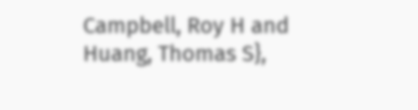Campbell, Roy H and Huang, Thomas S},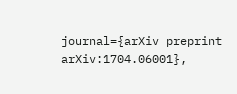journal={arXiv preprint arXiv:1704.06001},